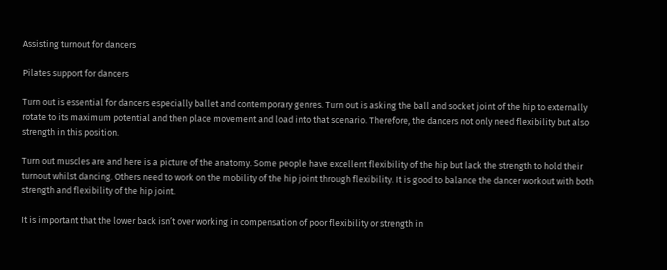Assisting turnout for dancers

Pilates support for dancers

Turn out is essential for dancers especially ballet and contemporary genres. Turn out is asking the ball and socket joint of the hip to externally rotate to its maximum potential and then place movement and load into that scenario. Therefore, the dancers not only need flexibility but also strength in this position.

Turn out muscles are and here is a picture of the anatomy. Some people have excellent flexibility of the hip but lack the strength to hold their turnout whilst dancing. Others need to work on the mobility of the hip joint through flexibility. It is good to balance the dancer workout with both strength and flexibility of the hip joint.

It is important that the lower back isn’t over working in compensation of poor flexibility or strength in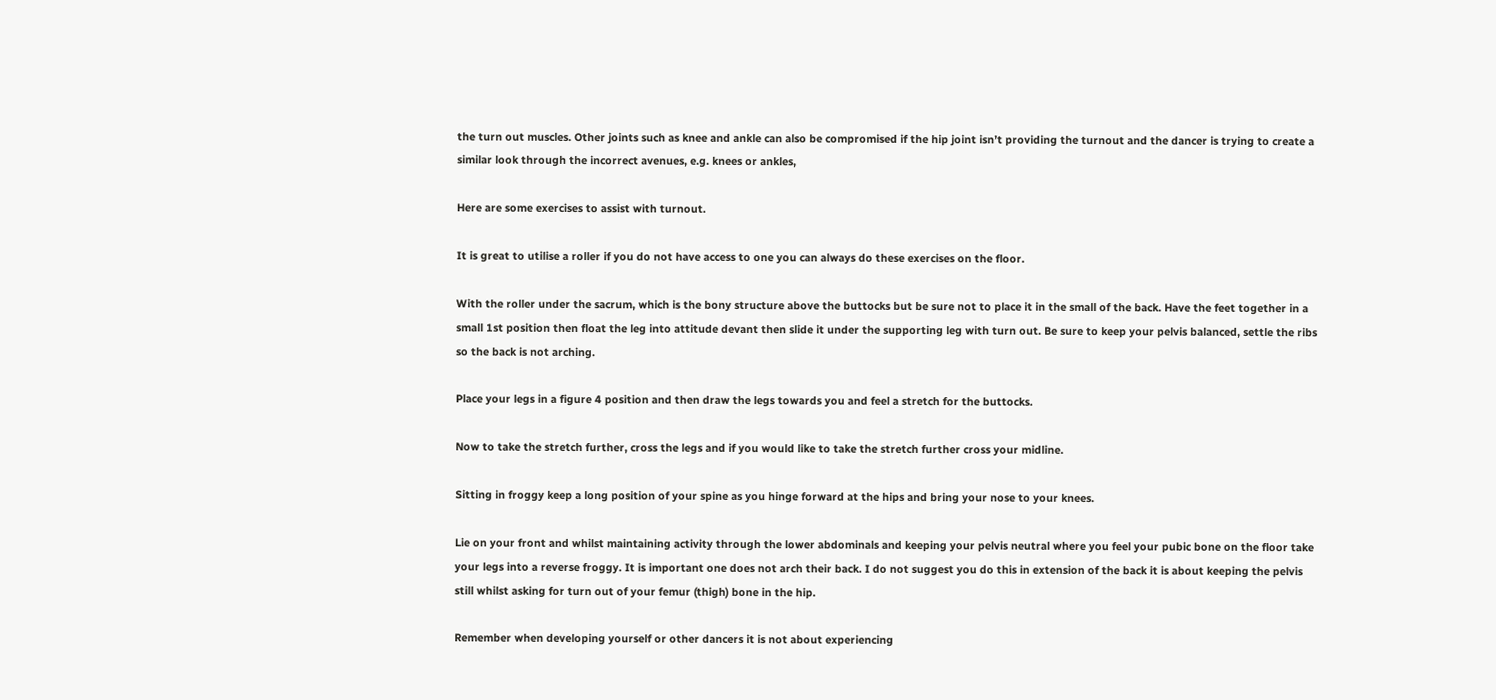the turn out muscles. Other joints such as knee and ankle can also be compromised if the hip joint isn’t providing the turnout and the dancer is trying to create a similar look through the incorrect avenues, e.g. knees or ankles,

Here are some exercises to assist with turnout.

It is great to utilise a roller if you do not have access to one you can always do these exercises on the floor.

With the roller under the sacrum, which is the bony structure above the buttocks but be sure not to place it in the small of the back. Have the feet together in a small 1st position then float the leg into attitude devant then slide it under the supporting leg with turn out. Be sure to keep your pelvis balanced, settle the ribs so the back is not arching.

Place your legs in a figure 4 position and then draw the legs towards you and feel a stretch for the buttocks.

Now to take the stretch further, cross the legs and if you would like to take the stretch further cross your midline.

Sitting in froggy keep a long position of your spine as you hinge forward at the hips and bring your nose to your knees.

Lie on your front and whilst maintaining activity through the lower abdominals and keeping your pelvis neutral where you feel your pubic bone on the floor take your legs into a reverse froggy. It is important one does not arch their back. I do not suggest you do this in extension of the back it is about keeping the pelvis still whilst asking for turn out of your femur (thigh) bone in the hip.

Remember when developing yourself or other dancers it is not about experiencing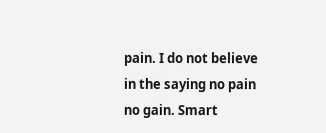pain. I do not believe in the saying no pain no gain. Smart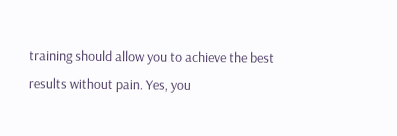training should allow you to achieve the best results without pain. Yes, you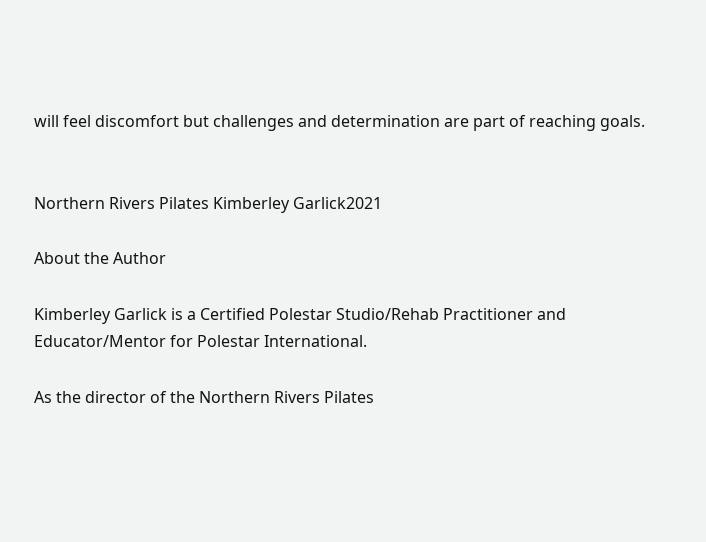will feel discomfort but challenges and determination are part of reaching goals.


Northern Rivers Pilates Kimberley Garlick2021

About the Author

Kimberley Garlick is a Certified Polestar Studio/Rehab Practitioner and Educator/Mentor for Polestar International.

As the director of the Northern Rivers Pilates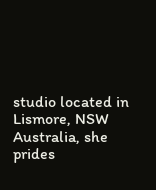studio located in Lismore, NSW Australia, she prides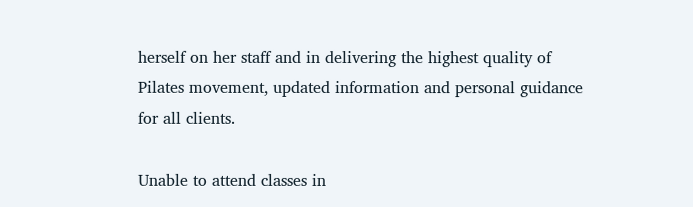herself on her staff and in delivering the highest quality of Pilates movement, updated information and personal guidance for all clients.

Unable to attend classes in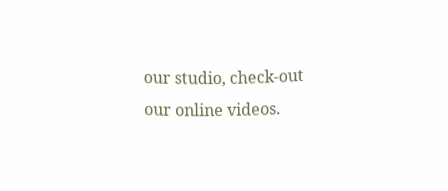our studio, check-out our online videos.